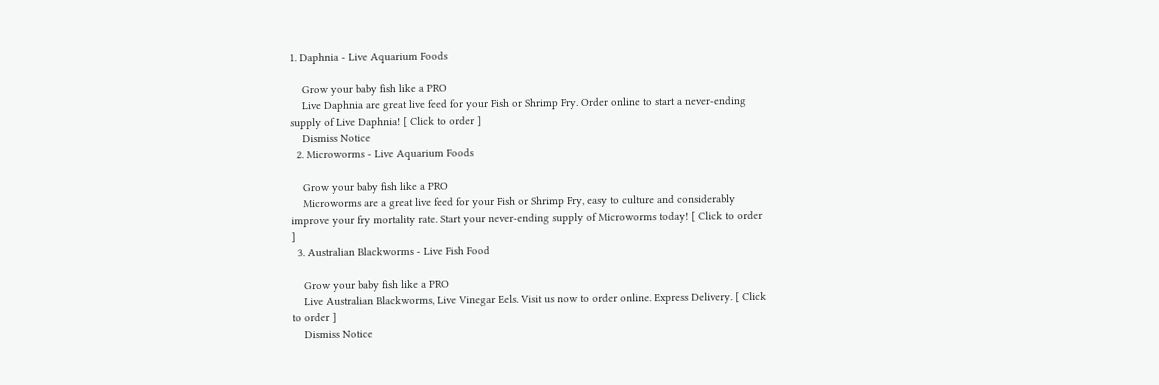1. Daphnia - Live Aquarium Foods

    Grow your baby fish like a PRO
    Live Daphnia are great live feed for your Fish or Shrimp Fry. Order online to start a never-ending supply of Live Daphnia! [ Click to order ]
    Dismiss Notice
  2. Microworms - Live Aquarium Foods

    Grow your baby fish like a PRO
    Microworms are a great live feed for your Fish or Shrimp Fry, easy to culture and considerably improve your fry mortality rate. Start your never-ending supply of Microworms today! [ Click to order ]
  3. Australian Blackworms - Live Fish Food

    Grow your baby fish like a PRO
    Live Australian Blackworms, Live Vinegar Eels. Visit us now to order online. Express Delivery. [ Click to order ]
    Dismiss Notice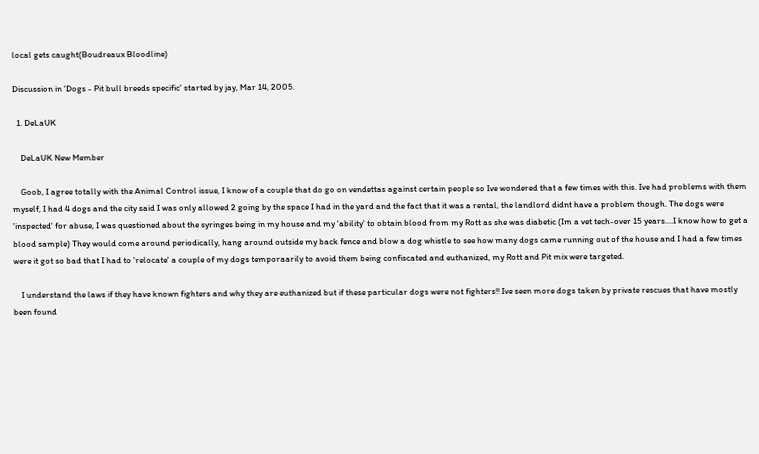local gets caught(Boudreaux Bloodline)

Discussion in 'Dogs - Pit bull breeds specific' started by jay, Mar 14, 2005.

  1. DeLaUK

    DeLaUK New Member

    Goob, I agree totally with the Animal Control issue, I know of a couple that do go on vendettas against certain people so Ive wondered that a few times with this. Ive had problems with them myself, I had 4 dogs and the city said I was only allowed 2 going by the space I had in the yard and the fact that it was a rental, the landlord didnt have a problem though. The dogs were 'inspected' for abuse, I was questioned about the syringes being in my house and my 'ability' to obtain blood from my Rott as she was diabetic (Im a vet tech-over 15 years....I know how to get a blood sample) They would come around periodically, hang around outside my back fence and blow a dog whistle to see how many dogs came running out of the house and I had a few times were it got so bad that I had to 'relocate' a couple of my dogs temporaarily to avoid them being confiscated and euthanized, my Rott and Pit mix were targeted.

    I understand the laws if they have known fighters and why they are euthanized but if these particular dogs were not fighters!! Ive seen more dogs taken by private rescues that have mostly been found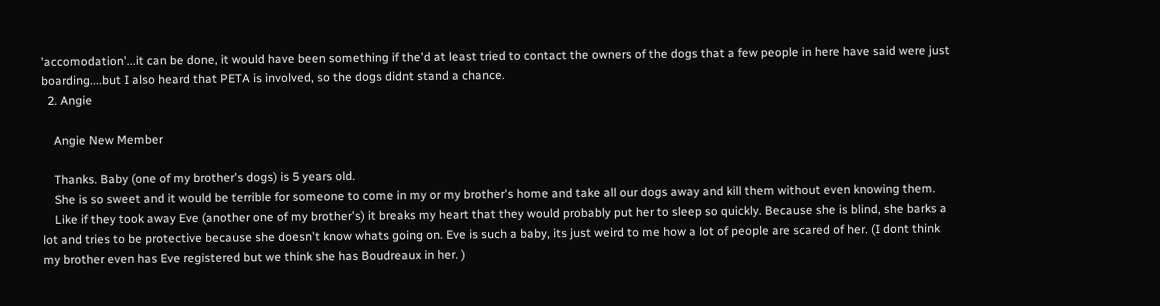'accomodation'...it can be done, it would have been something if the'd at least tried to contact the owners of the dogs that a few people in here have said were just boarding....but I also heard that PETA is involved, so the dogs didnt stand a chance.
  2. Angie

    Angie New Member

    Thanks. Baby (one of my brother's dogs) is 5 years old.
    She is so sweet and it would be terrible for someone to come in my or my brother's home and take all our dogs away and kill them without even knowing them.
    Like if they took away Eve (another one of my brother's) it breaks my heart that they would probably put her to sleep so quickly. Because she is blind, she barks a lot and tries to be protective because she doesn't know whats going on. Eve is such a baby, its just weird to me how a lot of people are scared of her. (I dont think my brother even has Eve registered but we think she has Boudreaux in her. )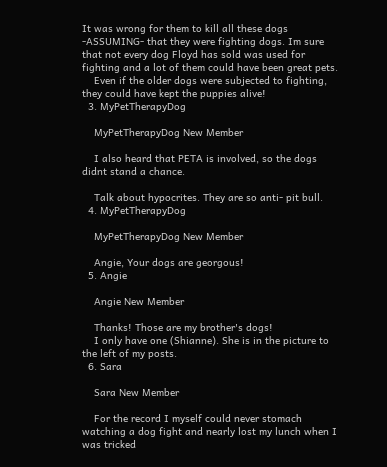It was wrong for them to kill all these dogs -ASSUMING- that they were fighting dogs. Im sure that not every dog Floyd has sold was used for fighting and a lot of them could have been great pets.
    Even if the older dogs were subjected to fighting, they could have kept the puppies alive!
  3. MyPetTherapyDog

    MyPetTherapyDog New Member

    I also heard that PETA is involved, so the dogs didnt stand a chance.

    Talk about hypocrites. They are so anti- pit bull.
  4. MyPetTherapyDog

    MyPetTherapyDog New Member

    Angie, Your dogs are georgous!
  5. Angie

    Angie New Member

    Thanks! Those are my brother's dogs!
    I only have one (Shianne). She is in the picture to the left of my posts.
  6. Sara

    Sara New Member

    For the record I myself could never stomach watching a dog fight and nearly lost my lunch when I was tricked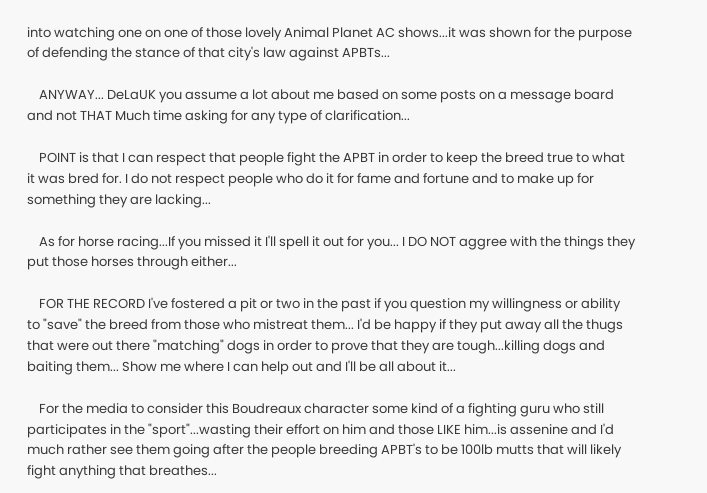into watching one on one of those lovely Animal Planet AC shows...it was shown for the purpose of defending the stance of that city's law against APBTs...

    ANYWAY... DeLaUK you assume a lot about me based on some posts on a message board and not THAT Much time asking for any type of clarification...

    POINT is that I can respect that people fight the APBT in order to keep the breed true to what it was bred for. I do not respect people who do it for fame and fortune and to make up for something they are lacking...

    As for horse racing...If you missed it I'll spell it out for you... I DO NOT aggree with the things they put those horses through either...

    FOR THE RECORD I've fostered a pit or two in the past if you question my willingness or ability to "save" the breed from those who mistreat them... I'd be happy if they put away all the thugs that were out there "matching" dogs in order to prove that they are tough...killing dogs and baiting them... Show me where I can help out and I'll be all about it...

    For the media to consider this Boudreaux character some kind of a fighting guru who still participates in the "sport"...wasting their effort on him and those LIKE him...is assenine and I'd much rather see them going after the people breeding APBT's to be 100lb mutts that will likely fight anything that breathes...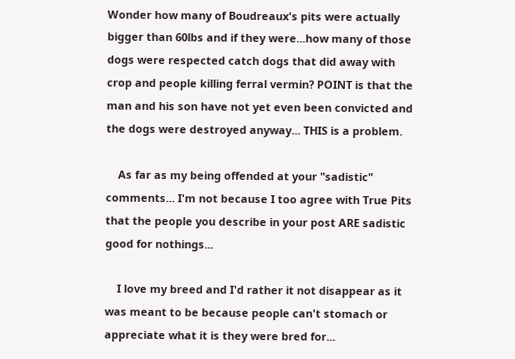Wonder how many of Boudreaux's pits were actually bigger than 60lbs and if they were...how many of those dogs were respected catch dogs that did away with crop and people killing ferral vermin? POINT is that the man and his son have not yet even been convicted and the dogs were destroyed anyway... THIS is a problem.

    As far as my being offended at your "sadistic" comments... I'm not because I too agree with True Pits that the people you describe in your post ARE sadistic good for nothings...

    I love my breed and I'd rather it not disappear as it was meant to be because people can't stomach or appreciate what it is they were bred for...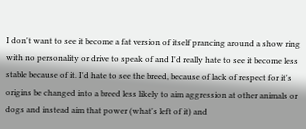I don't want to see it become a fat version of itself prancing around a show ring with no personality or drive to speak of and I'd really hate to see it become less stable because of it. I'd hate to see the breed, because of lack of respect for it's origins be changed into a breed less likely to aim aggression at other animals or dogs and instead aim that power (what's left of it) and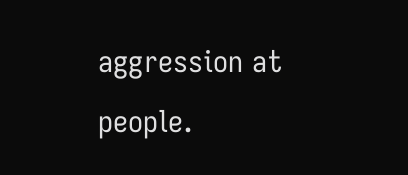aggression at people.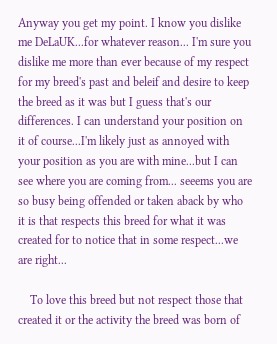Anyway you get my point. I know you dislike me DeLaUK...for whatever reason... I'm sure you dislike me more than ever because of my respect for my breed's past and beleif and desire to keep the breed as it was but I guess that's our differences. I can understand your position on it of course...I'm likely just as annoyed with your position as you are with mine...but I can see where you are coming from... seeems you are so busy being offended or taken aback by who it is that respects this breed for what it was created for to notice that in some respect...we are right...

    To love this breed but not respect those that created it or the activity the breed was born of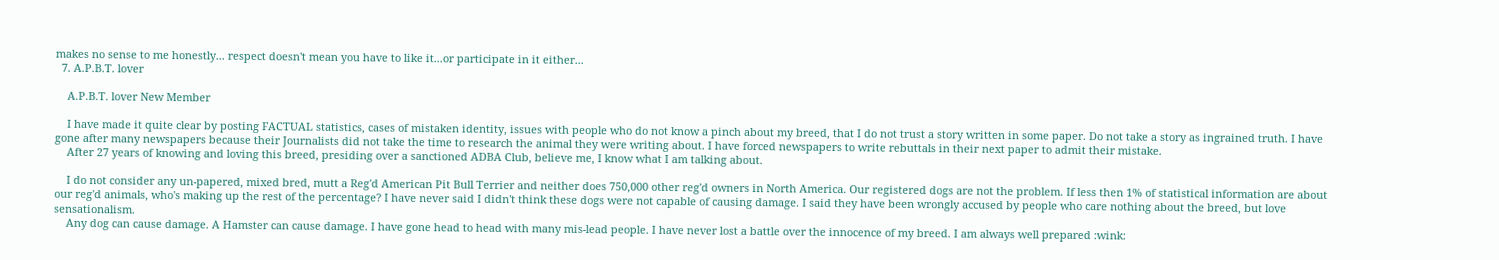makes no sense to me honestly... respect doesn't mean you have to like it...or participate in it either...
  7. A.P.B.T. lover

    A.P.B.T. lover New Member

    I have made it quite clear by posting FACTUAL statistics, cases of mistaken identity, issues with people who do not know a pinch about my breed, that I do not trust a story written in some paper. Do not take a story as ingrained truth. I have gone after many newspapers because their Journalists did not take the time to research the animal they were writing about. I have forced newspapers to write rebuttals in their next paper to admit their mistake.
    After 27 years of knowing and loving this breed, presiding over a sanctioned ADBA Club, believe me, I know what I am talking about.

    I do not consider any un-papered, mixed bred, mutt a Reg'd American Pit Bull Terrier and neither does 750,000 other reg'd owners in North America. Our registered dogs are not the problem. If less then 1% of statistical information are about our reg'd animals, who's making up the rest of the percentage? I have never said I didn't think these dogs were not capable of causing damage. I said they have been wrongly accused by people who care nothing about the breed, but love sensationalism.
    Any dog can cause damage. A Hamster can cause damage. I have gone head to head with many mis-lead people. I have never lost a battle over the innocence of my breed. I am always well prepared :wink: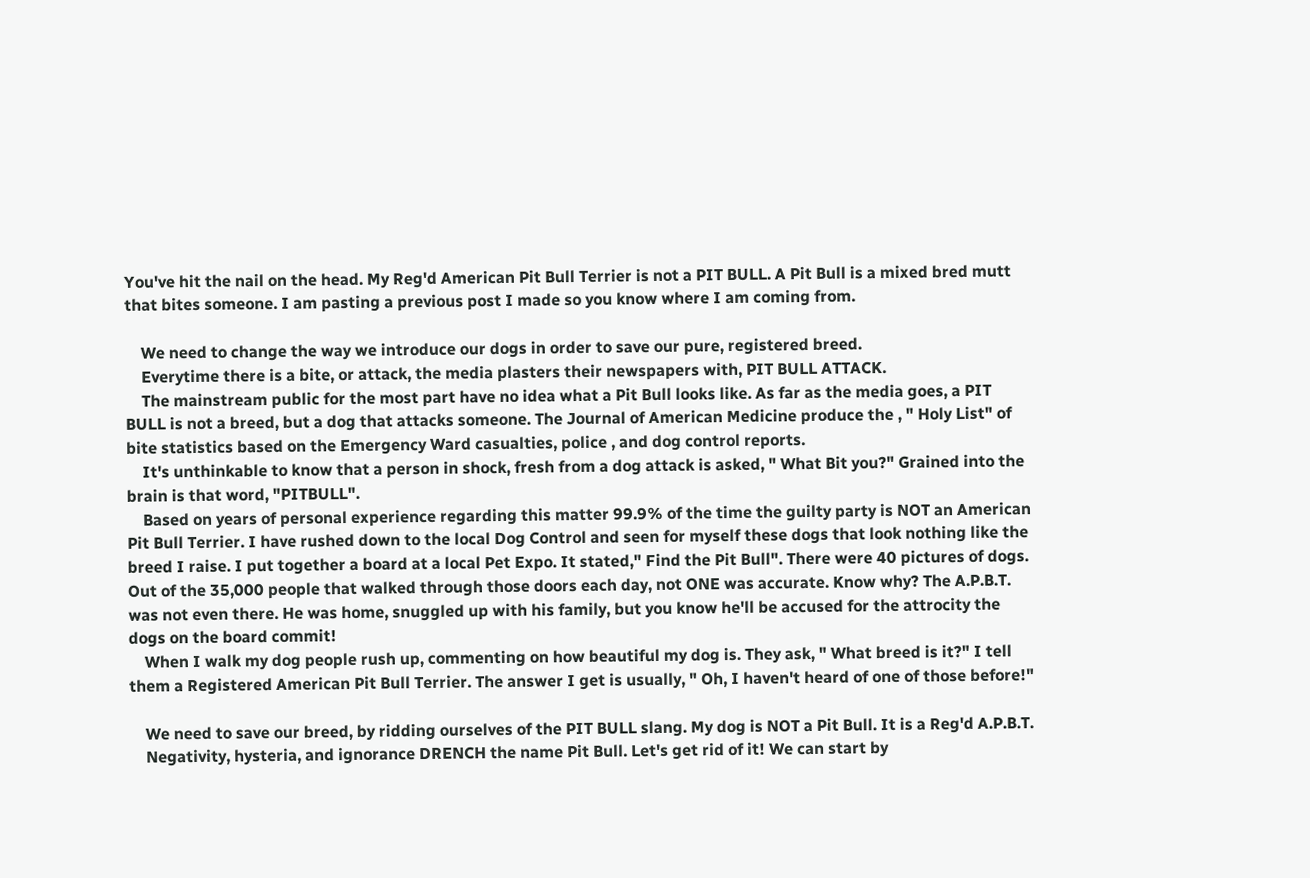You've hit the nail on the head. My Reg'd American Pit Bull Terrier is not a PIT BULL. A Pit Bull is a mixed bred mutt that bites someone. I am pasting a previous post I made so you know where I am coming from.

    We need to change the way we introduce our dogs in order to save our pure, registered breed.
    Everytime there is a bite, or attack, the media plasters their newspapers with, PIT BULL ATTACK.
    The mainstream public for the most part have no idea what a Pit Bull looks like. As far as the media goes, a PIT BULL is not a breed, but a dog that attacks someone. The Journal of American Medicine produce the , " Holy List" of bite statistics based on the Emergency Ward casualties, police , and dog control reports.
    It's unthinkable to know that a person in shock, fresh from a dog attack is asked, " What Bit you?" Grained into the brain is that word, "PITBULL".
    Based on years of personal experience regarding this matter 99.9% of the time the guilty party is NOT an American Pit Bull Terrier. I have rushed down to the local Dog Control and seen for myself these dogs that look nothing like the breed I raise. I put together a board at a local Pet Expo. It stated," Find the Pit Bull". There were 40 pictures of dogs. Out of the 35,000 people that walked through those doors each day, not ONE was accurate. Know why? The A.P.B.T. was not even there. He was home, snuggled up with his family, but you know he'll be accused for the attrocity the dogs on the board commit!
    When I walk my dog people rush up, commenting on how beautiful my dog is. They ask, " What breed is it?" I tell them a Registered American Pit Bull Terrier. The answer I get is usually, " Oh, I haven't heard of one of those before!"

    We need to save our breed, by ridding ourselves of the PIT BULL slang. My dog is NOT a Pit Bull. It is a Reg'd A.P.B.T.
    Negativity, hysteria, and ignorance DRENCH the name Pit Bull. Let's get rid of it! We can start by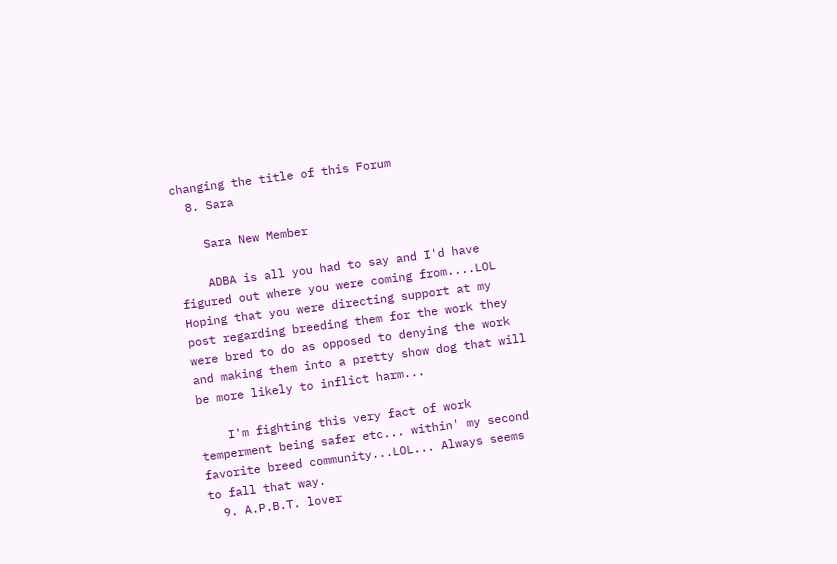changing the title of this Forum
  8. Sara

    Sara New Member

    ADBA is all you had to say and I'd have figured out where you were coming from....LOL Hoping that you were directing support at my post regarding breeding them for the work they were bred to do as opposed to denying the work and making them into a pretty show dog that will be more likely to inflict harm...

    I'm fighting this very fact of work temperment being safer etc... within' my second favorite breed community...LOL... Always seems to fall that way.
  9. A.P.B.T. lover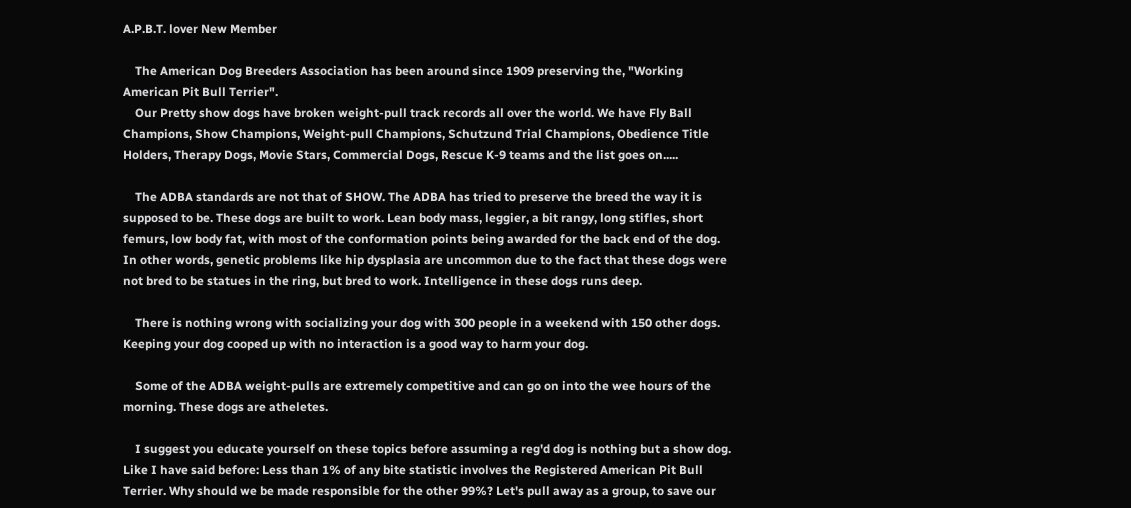A.P.B.T. lover New Member

    The American Dog Breeders Association has been around since 1909 preserving the, "Working American Pit Bull Terrier".
    Our Pretty show dogs have broken weight-pull track records all over the world. We have Fly Ball Champions, Show Champions, Weight-pull Champions, Schutzund Trial Champions, Obedience Title Holders, Therapy Dogs, Movie Stars, Commercial Dogs, Rescue K-9 teams and the list goes on.....

    The ADBA standards are not that of SHOW. The ADBA has tried to preserve the breed the way it is supposed to be. These dogs are built to work. Lean body mass, leggier, a bit rangy, long stifles, short femurs, low body fat, with most of the conformation points being awarded for the back end of the dog. In other words, genetic problems like hip dysplasia are uncommon due to the fact that these dogs were not bred to be statues in the ring, but bred to work. Intelligence in these dogs runs deep.

    There is nothing wrong with socializing your dog with 300 people in a weekend with 150 other dogs. Keeping your dog cooped up with no interaction is a good way to harm your dog.

    Some of the ADBA weight-pulls are extremely competitive and can go on into the wee hours of the morning. These dogs are atheletes.

    I suggest you educate yourself on these topics before assuming a reg'd dog is nothing but a show dog. Like I have said before: Less than 1% of any bite statistic involves the Registered American Pit Bull Terrier. Why should we be made responsible for the other 99%? Let's pull away as a group, to save our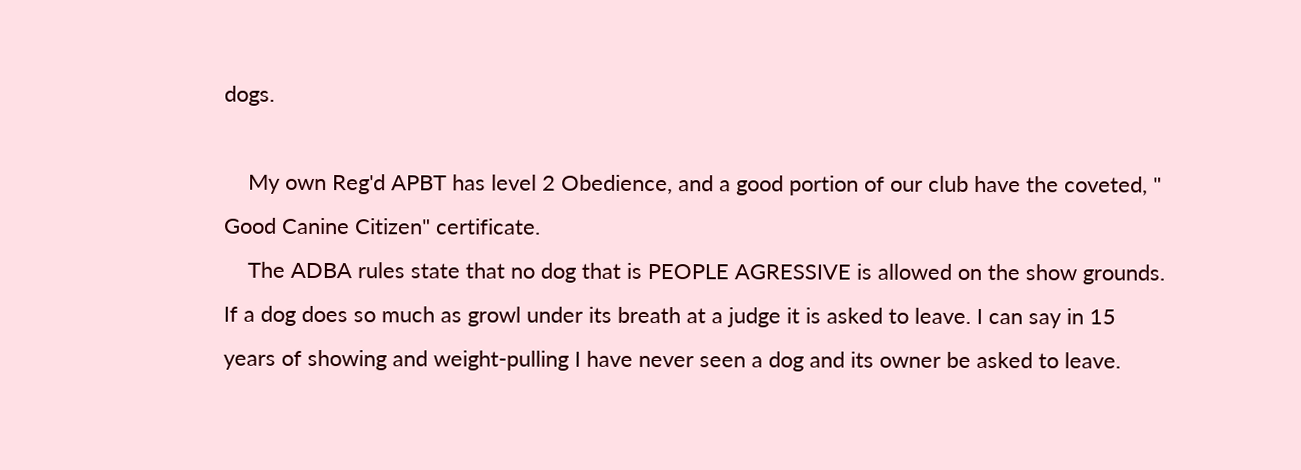dogs.

    My own Reg'd APBT has level 2 Obedience, and a good portion of our club have the coveted, " Good Canine Citizen" certificate.
    The ADBA rules state that no dog that is PEOPLE AGRESSIVE is allowed on the show grounds. If a dog does so much as growl under its breath at a judge it is asked to leave. I can say in 15 years of showing and weight-pulling I have never seen a dog and its owner be asked to leave.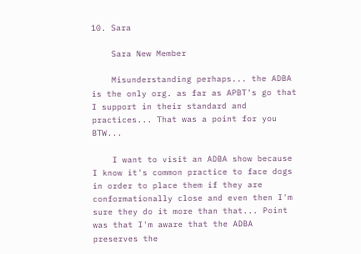10. Sara

    Sara New Member

    Misunderstanding perhaps... the ADBA is the only org. as far as APBT's go that I support in their standard and practices... That was a point for you BTW...

    I want to visit an ADBA show because I know it's common practice to face dogs in order to place them if they are conformationally close and even then I'm sure they do it more than that... Point was that I'm aware that the ADBA preserves the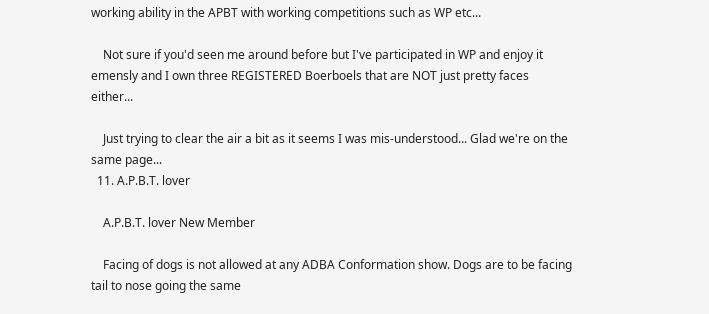working ability in the APBT with working competitions such as WP etc...

    Not sure if you'd seen me around before but I've participated in WP and enjoy it emensly and I own three REGISTERED Boerboels that are NOT just pretty faces either...

    Just trying to clear the air a bit as it seems I was mis-understood... Glad we're on the same page...
  11. A.P.B.T. lover

    A.P.B.T. lover New Member

    Facing of dogs is not allowed at any ADBA Conformation show. Dogs are to be facing tail to nose going the same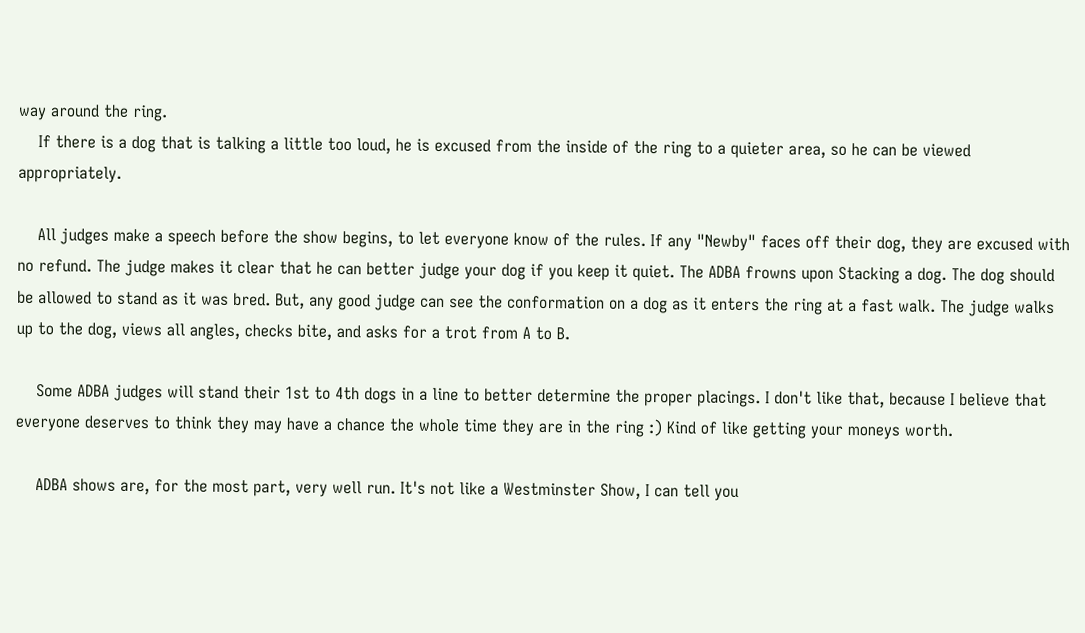way around the ring.
    If there is a dog that is talking a little too loud, he is excused from the inside of the ring to a quieter area, so he can be viewed appropriately.

    All judges make a speech before the show begins, to let everyone know of the rules. If any "Newby" faces off their dog, they are excused with no refund. The judge makes it clear that he can better judge your dog if you keep it quiet. The ADBA frowns upon Stacking a dog. The dog should be allowed to stand as it was bred. But, any good judge can see the conformation on a dog as it enters the ring at a fast walk. The judge walks up to the dog, views all angles, checks bite, and asks for a trot from A to B.

    Some ADBA judges will stand their 1st to 4th dogs in a line to better determine the proper placings. I don't like that, because I believe that everyone deserves to think they may have a chance the whole time they are in the ring :) Kind of like getting your moneys worth.

    ADBA shows are, for the most part, very well run. It's not like a Westminster Show, I can tell you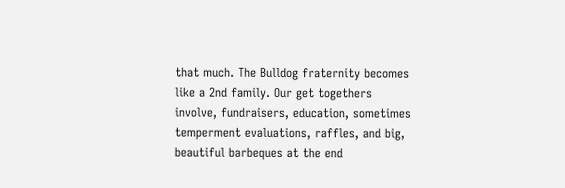that much. The Bulldog fraternity becomes like a 2nd family. Our get togethers involve, fundraisers, education, sometimes temperment evaluations, raffles, and big, beautiful barbeques at the end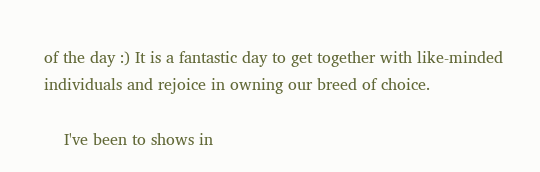of the day :) It is a fantastic day to get together with like-minded individuals and rejoice in owning our breed of choice.

    I've been to shows in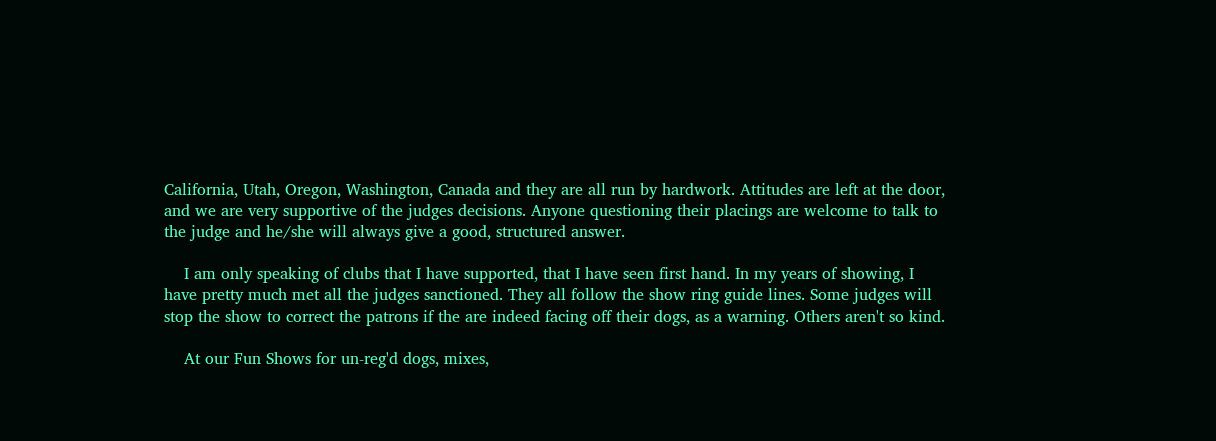California, Utah, Oregon, Washington, Canada and they are all run by hardwork. Attitudes are left at the door, and we are very supportive of the judges decisions. Anyone questioning their placings are welcome to talk to the judge and he/she will always give a good, structured answer.

    I am only speaking of clubs that I have supported, that I have seen first hand. In my years of showing, I have pretty much met all the judges sanctioned. They all follow the show ring guide lines. Some judges will stop the show to correct the patrons if the are indeed facing off their dogs, as a warning. Others aren't so kind.

    At our Fun Shows for un-reg'd dogs, mixes,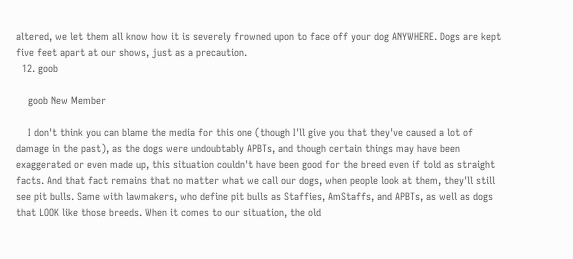altered, we let them all know how it is severely frowned upon to face off your dog ANYWHERE. Dogs are kept five feet apart at our shows, just as a precaution.
  12. goob

    goob New Member

    I don't think you can blame the media for this one (though I'll give you that they've caused a lot of damage in the past), as the dogs were undoubtably APBTs, and though certain things may have been exaggerated or even made up, this situation couldn't have been good for the breed even if told as straight facts. And that fact remains that no matter what we call our dogs, when people look at them, they'll still see pit bulls. Same with lawmakers, who define pit bulls as Staffies, AmStaffs, and APBTs, as well as dogs that LOOK like those breeds. When it comes to our situation, the old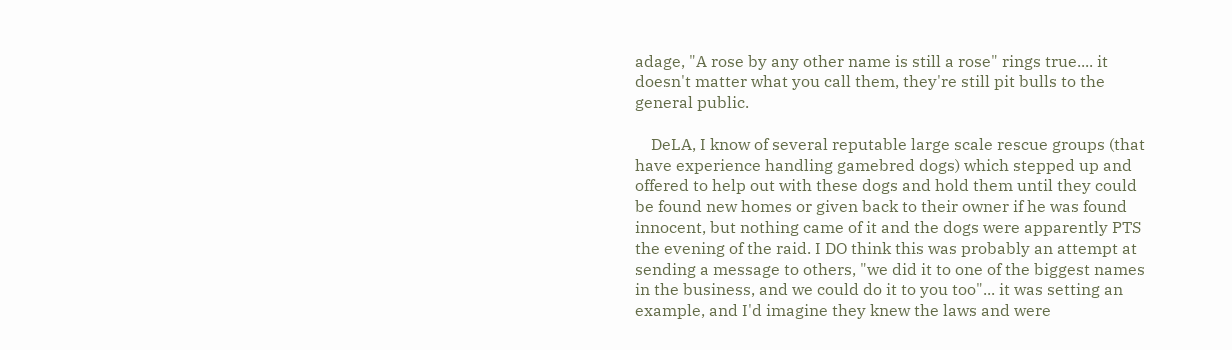adage, "A rose by any other name is still a rose" rings true.... it doesn't matter what you call them, they're still pit bulls to the general public.

    DeLA, I know of several reputable large scale rescue groups (that have experience handling gamebred dogs) which stepped up and offered to help out with these dogs and hold them until they could be found new homes or given back to their owner if he was found innocent, but nothing came of it and the dogs were apparently PTS the evening of the raid. I DO think this was probably an attempt at sending a message to others, "we did it to one of the biggest names in the business, and we could do it to you too"... it was setting an example, and I'd imagine they knew the laws and were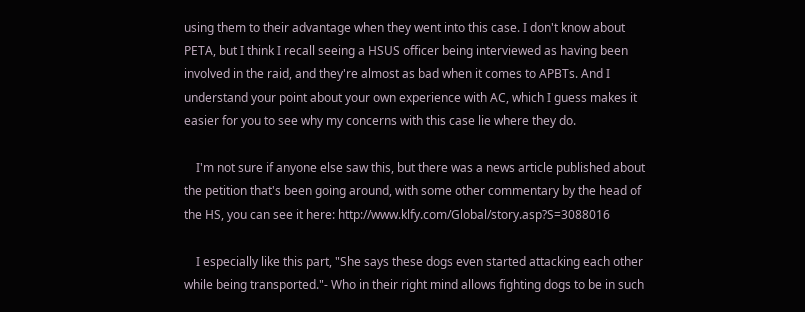using them to their advantage when they went into this case. I don't know about PETA, but I think I recall seeing a HSUS officer being interviewed as having been involved in the raid, and they're almost as bad when it comes to APBTs. And I understand your point about your own experience with AC, which I guess makes it easier for you to see why my concerns with this case lie where they do.

    I'm not sure if anyone else saw this, but there was a news article published about the petition that's been going around, with some other commentary by the head of the HS, you can see it here: http://www.klfy.com/Global/story.asp?S=3088016

    I especially like this part, "She says these dogs even started attacking each other while being transported."- Who in their right mind allows fighting dogs to be in such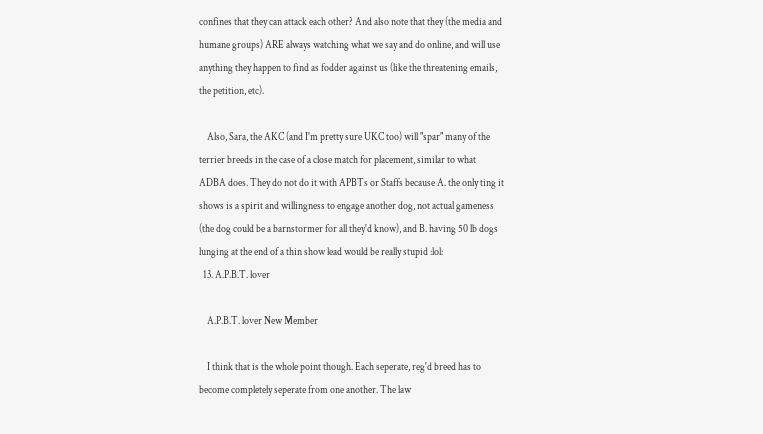confines that they can attack each other? And also note that they (the media and humane groups) ARE always watching what we say and do online, and will use anything they happen to find as fodder against us (like the threatening emails, the petition, etc).

    Also, Sara, the AKC (and I'm pretty sure UKC too) will "spar" many of the terrier breeds in the case of a close match for placement, similar to what ADBA does. They do not do it with APBTs or Staffs because A. the only ting it shows is a spirit and willingness to engage another dog, not actual gameness (the dog could be a barnstormer for all they'd know), and B. having 50 lb dogs lunging at the end of a thin show lead would be really stupid :lol:
  13. A.P.B.T. lover

    A.P.B.T. lover New Member

    I think that is the whole point though. Each seperate, reg'd breed has to become completely seperate from one another. The law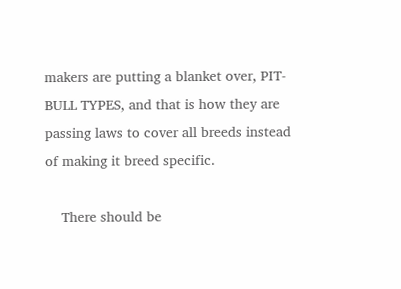makers are putting a blanket over, PIT-BULL TYPES, and that is how they are passing laws to cover all breeds instead of making it breed specific.

    There should be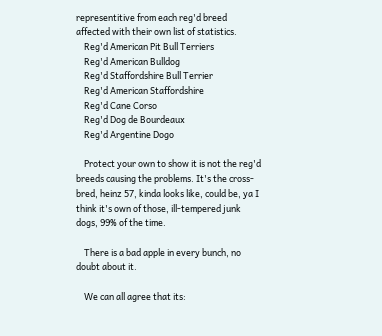representitive from each reg'd breed affected with their own list of statistics.
    Reg'd American Pit Bull Terriers
    Reg'd American Bulldog
    Reg'd Staffordshire Bull Terrier
    Reg'd American Staffordshire
    Reg'd Cane Corso
    Reg'd Dog de Bourdeaux
    Reg'd Argentine Dogo

    Protect your own to show it is not the reg'd breeds causing the problems. It's the cross-bred, heinz 57, kinda looks like, could be, ya I think it's own of those, ill-tempered junk dogs, 99% of the time.

    There is a bad apple in every bunch, no doubt about it.

    We can all agree that its: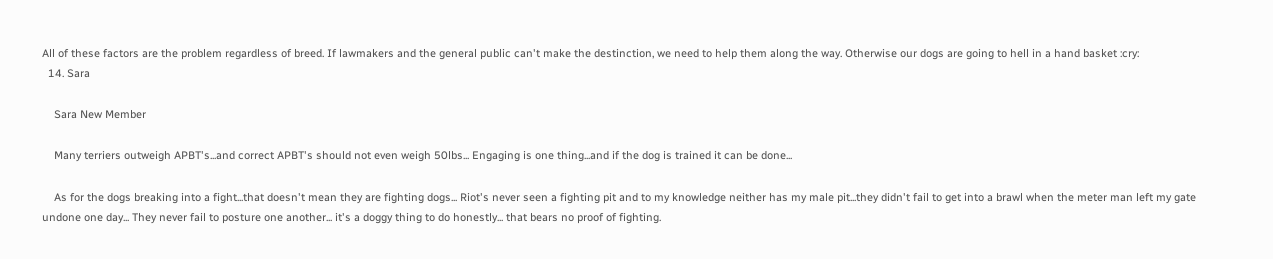All of these factors are the problem regardless of breed. If lawmakers and the general public can't make the destinction, we need to help them along the way. Otherwise our dogs are going to hell in a hand basket :cry:
  14. Sara

    Sara New Member

    Many terriers outweigh APBT's...and correct APBT's should not even weigh 50lbs... Engaging is one thing...and if the dog is trained it can be done...

    As for the dogs breaking into a fight...that doesn't mean they are fighting dogs... Riot's never seen a fighting pit and to my knowledge neither has my male pit...they didn't fail to get into a brawl when the meter man left my gate undone one day... They never fail to posture one another... it's a doggy thing to do honestly... that bears no proof of fighting.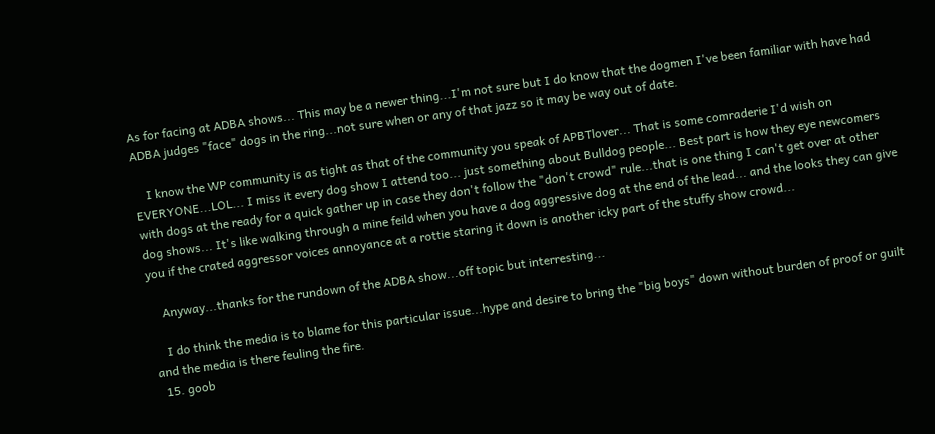As for facing at ADBA shows... This may be a newer thing...I'm not sure but I do know that the dogmen I've been familiar with have had ADBA judges "face" dogs in the ring...not sure when or any of that jazz so it may be way out of date.

    I know the WP community is as tight as that of the community you speak of APBTlover... That is some comraderie I'd wish on EVERYONE...LOL... I miss it every dog show I attend too... just something about Bulldog people... Best part is how they eye newcomers with dogs at the ready for a quick gather up in case they don't follow the "don't crowd" rule...that is one thing I can't get over at other dog shows... It's like walking through a mine feild when you have a dog aggressive dog at the end of the lead... and the looks they can give you if the crated aggressor voices annoyance at a rottie staring it down is another icky part of the stuffy show crowd...

    Anyway...thanks for the rundown of the ADBA show...off topic but interresting...

    I do think the media is to blame for this particular issue...hype and desire to bring the "big boys" down without burden of proof or guilt and the media is there feuling the fire.
  15. goob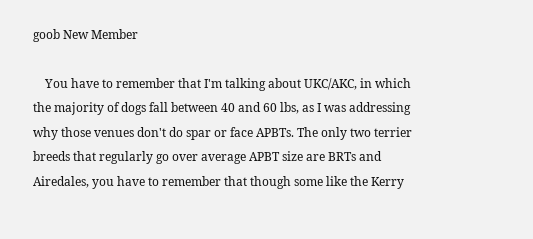goob New Member

    You have to remember that I'm talking about UKC/AKC, in which the majority of dogs fall between 40 and 60 lbs, as I was addressing why those venues don't do spar or face APBTs. The only two terrier breeds that regularly go over average APBT size are BRTs and Airedales, you have to remember that though some like the Kerry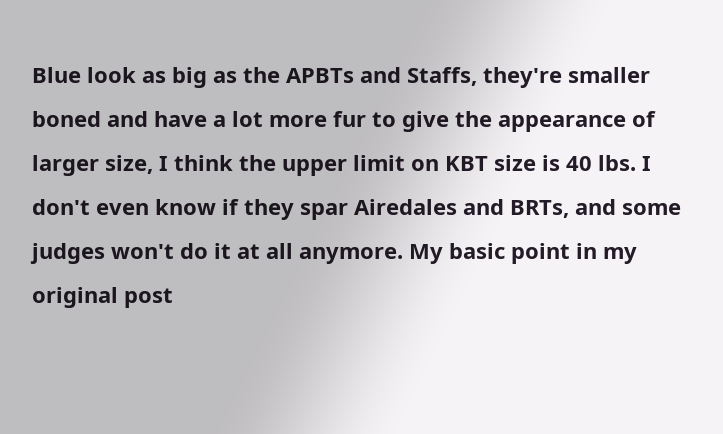Blue look as big as the APBTs and Staffs, they're smaller boned and have a lot more fur to give the appearance of larger size, I think the upper limit on KBT size is 40 lbs. I don't even know if they spar Airedales and BRTs, and some judges won't do it at all anymore. My basic point in my original post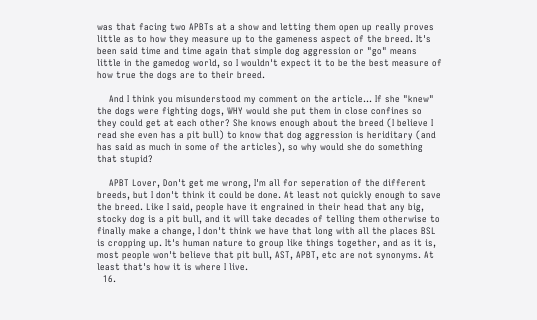was that facing two APBTs at a show and letting them open up really proves little as to how they measure up to the gameness aspect of the breed. It's been said time and time again that simple dog aggression or "go" means little in the gamedog world, so I wouldn't expect it to be the best measure of how true the dogs are to their breed.

    And I think you misunderstood my comment on the article... If she "knew" the dogs were fighting dogs, WHY would she put them in close confines so they could get at each other? She knows enough about the breed (I believe I read she even has a pit bull) to know that dog aggression is heriditary (and has said as much in some of the articles), so why would she do something that stupid?

    APBT Lover, Don't get me wrong, I'm all for seperation of the different breeds, but I don't think it could be done. At least not quickly enough to save the breed. Like I said, people have it engrained in their head that any big, stocky dog is a pit bull, and it will take decades of telling them otherwise to finally make a change, I don't think we have that long with all the places BSL is cropping up. It's human nature to group like things together, and as it is, most people won't believe that pit bull, AST, APBT, etc are not synonyms. At least that's how it is where I live.
  16.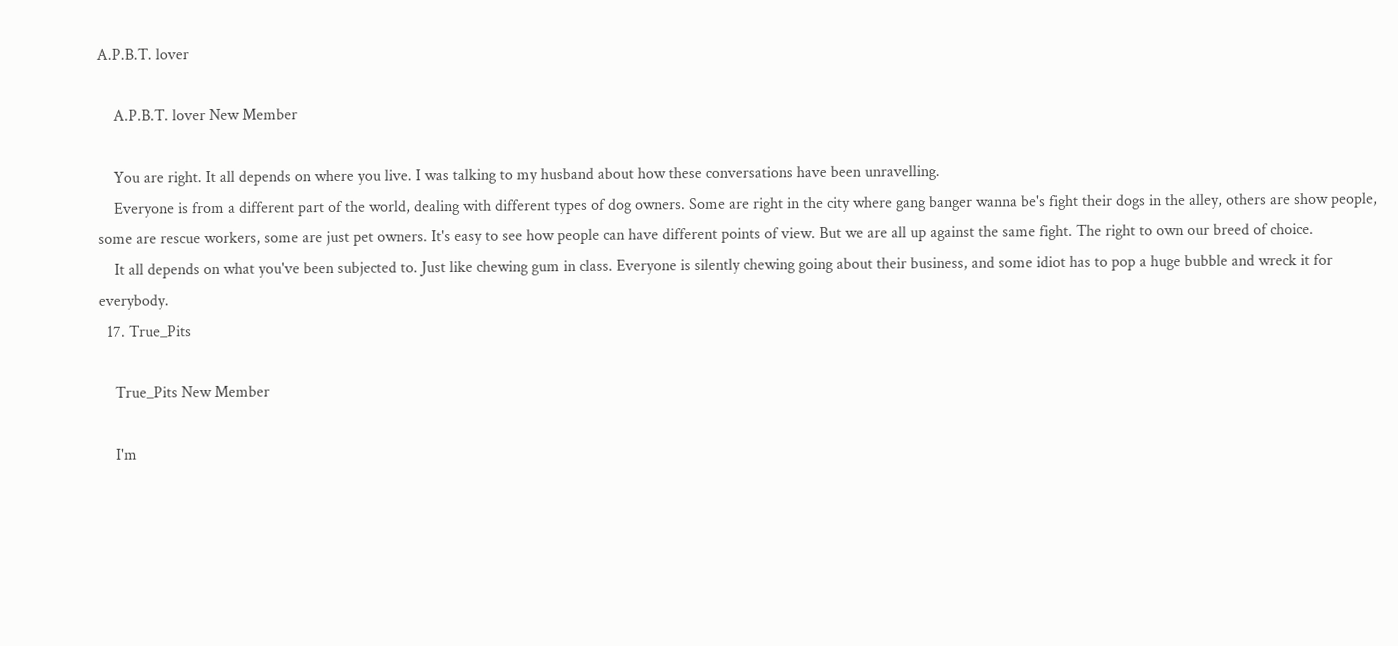A.P.B.T. lover

    A.P.B.T. lover New Member

    You are right. It all depends on where you live. I was talking to my husband about how these conversations have been unravelling.
    Everyone is from a different part of the world, dealing with different types of dog owners. Some are right in the city where gang banger wanna be's fight their dogs in the alley, others are show people, some are rescue workers, some are just pet owners. It's easy to see how people can have different points of view. But we are all up against the same fight. The right to own our breed of choice.
    It all depends on what you've been subjected to. Just like chewing gum in class. Everyone is silently chewing going about their business, and some idiot has to pop a huge bubble and wreck it for everybody.
  17. True_Pits

    True_Pits New Member

    I'm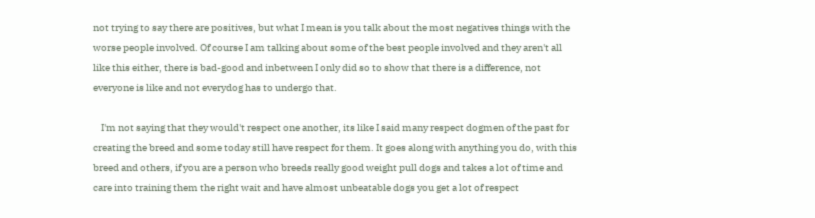not trying to say there are positives, but what I mean is you talk about the most negatives things with the worse people involved. Of course I am talking about some of the best people involved and they aren't all like this either, there is bad-good and inbetween I only did so to show that there is a difference, not everyone is like and not everydog has to undergo that.

    I'm not saying that they would't respect one another, its like I said many respect dogmen of the past for creating the breed and some today still have respect for them. It goes along with anything you do, with this breed and others, if you are a person who breeds really good weight pull dogs and takes a lot of time and care into training them the right wait and have almost unbeatable dogs you get a lot of respect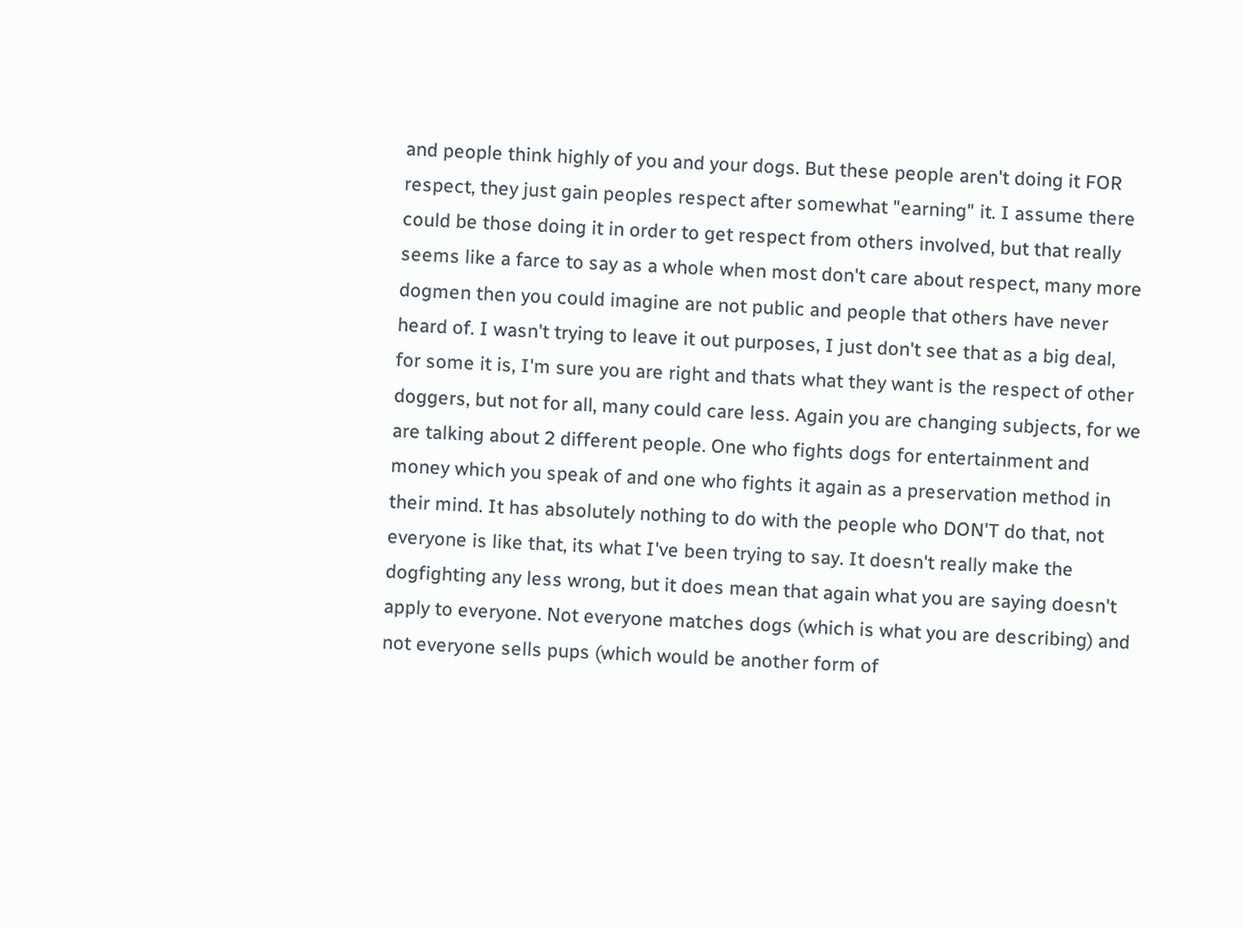and people think highly of you and your dogs. But these people aren't doing it FOR respect, they just gain peoples respect after somewhat "earning" it. I assume there could be those doing it in order to get respect from others involved, but that really seems like a farce to say as a whole when most don't care about respect, many more dogmen then you could imagine are not public and people that others have never heard of. I wasn't trying to leave it out purposes, I just don't see that as a big deal, for some it is, I'm sure you are right and thats what they want is the respect of other doggers, but not for all, many could care less. Again you are changing subjects, for we are talking about 2 different people. One who fights dogs for entertainment and money which you speak of and one who fights it again as a preservation method in their mind. It has absolutely nothing to do with the people who DON'T do that, not everyone is like that, its what I've been trying to say. It doesn't really make the dogfighting any less wrong, but it does mean that again what you are saying doesn't apply to everyone. Not everyone matches dogs (which is what you are describing) and not everyone sells pups (which would be another form of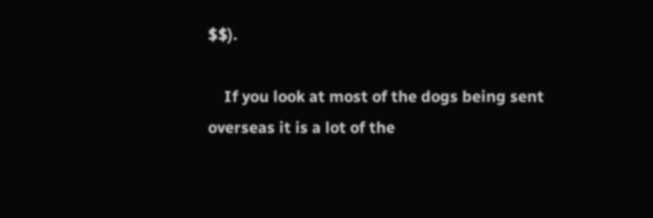$$).

    If you look at most of the dogs being sent overseas it is a lot of the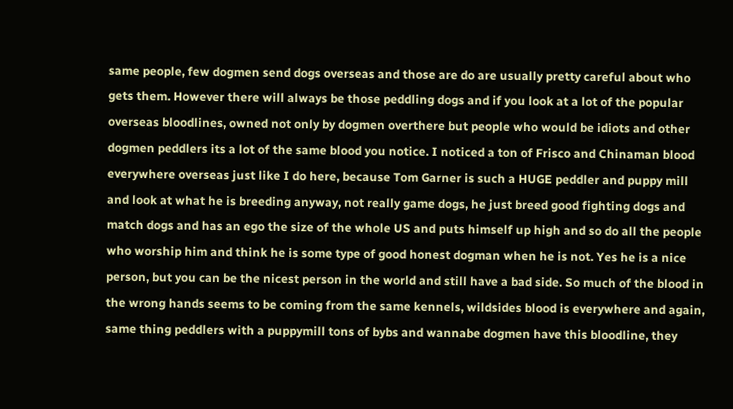same people, few dogmen send dogs overseas and those are do are usually pretty careful about who gets them. However there will always be those peddling dogs and if you look at a lot of the popular overseas bloodlines, owned not only by dogmen overthere but people who would be idiots and other dogmen peddlers its a lot of the same blood you notice. I noticed a ton of Frisco and Chinaman blood everywhere overseas just like I do here, because Tom Garner is such a HUGE peddler and puppy mill and look at what he is breeding anyway, not really game dogs, he just breed good fighting dogs and match dogs and has an ego the size of the whole US and puts himself up high and so do all the people who worship him and think he is some type of good honest dogman when he is not. Yes he is a nice person, but you can be the nicest person in the world and still have a bad side. So much of the blood in the wrong hands seems to be coming from the same kennels, wildsides blood is everywhere and again, same thing peddlers with a puppymill tons of bybs and wannabe dogmen have this bloodline, they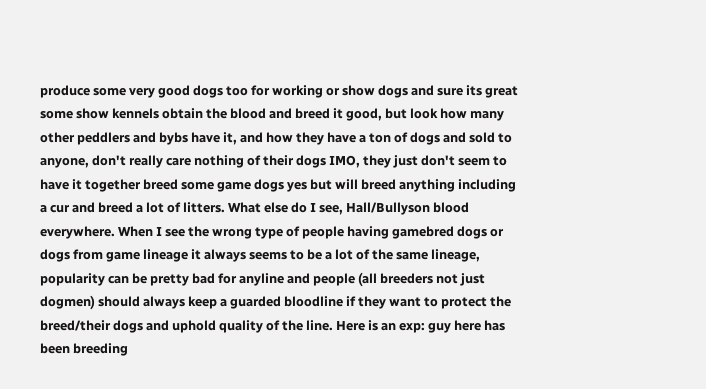produce some very good dogs too for working or show dogs and sure its great some show kennels obtain the blood and breed it good, but look how many other peddlers and bybs have it, and how they have a ton of dogs and sold to anyone, don't really care nothing of their dogs IMO, they just don't seem to have it together breed some game dogs yes but will breed anything including a cur and breed a lot of litters. What else do I see, Hall/Bullyson blood everywhere. When I see the wrong type of people having gamebred dogs or dogs from game lineage it always seems to be a lot of the same lineage, popularity can be pretty bad for anyline and people (all breeders not just dogmen) should always keep a guarded bloodline if they want to protect the breed/their dogs and uphold quality of the line. Here is an exp: guy here has been breeding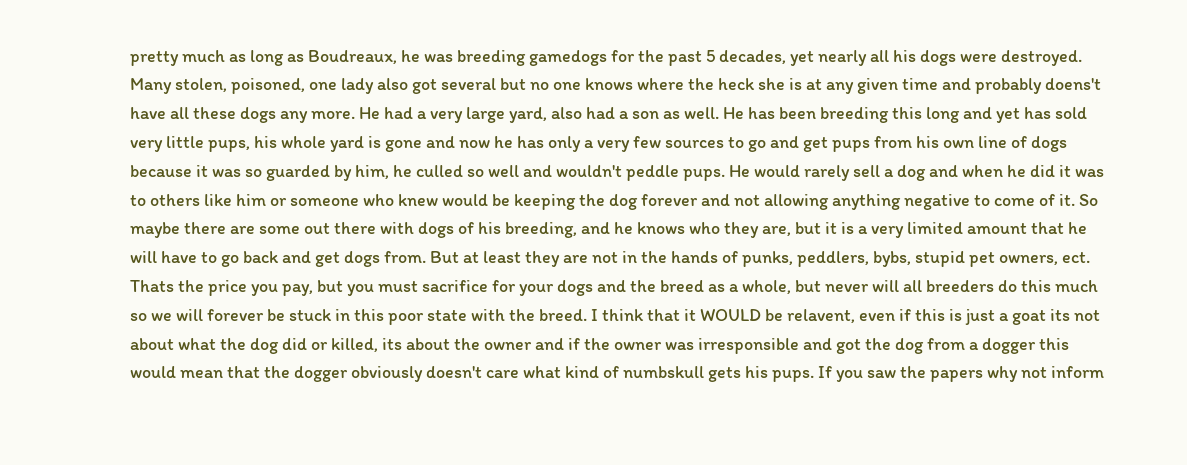pretty much as long as Boudreaux, he was breeding gamedogs for the past 5 decades, yet nearly all his dogs were destroyed. Many stolen, poisoned, one lady also got several but no one knows where the heck she is at any given time and probably doens't have all these dogs any more. He had a very large yard, also had a son as well. He has been breeding this long and yet has sold very little pups, his whole yard is gone and now he has only a very few sources to go and get pups from his own line of dogs because it was so guarded by him, he culled so well and wouldn't peddle pups. He would rarely sell a dog and when he did it was to others like him or someone who knew would be keeping the dog forever and not allowing anything negative to come of it. So maybe there are some out there with dogs of his breeding, and he knows who they are, but it is a very limited amount that he will have to go back and get dogs from. But at least they are not in the hands of punks, peddlers, bybs, stupid pet owners, ect. Thats the price you pay, but you must sacrifice for your dogs and the breed as a whole, but never will all breeders do this much so we will forever be stuck in this poor state with the breed. I think that it WOULD be relavent, even if this is just a goat its not about what the dog did or killed, its about the owner and if the owner was irresponsible and got the dog from a dogger this would mean that the dogger obviously doesn't care what kind of numbskull gets his pups. If you saw the papers why not inform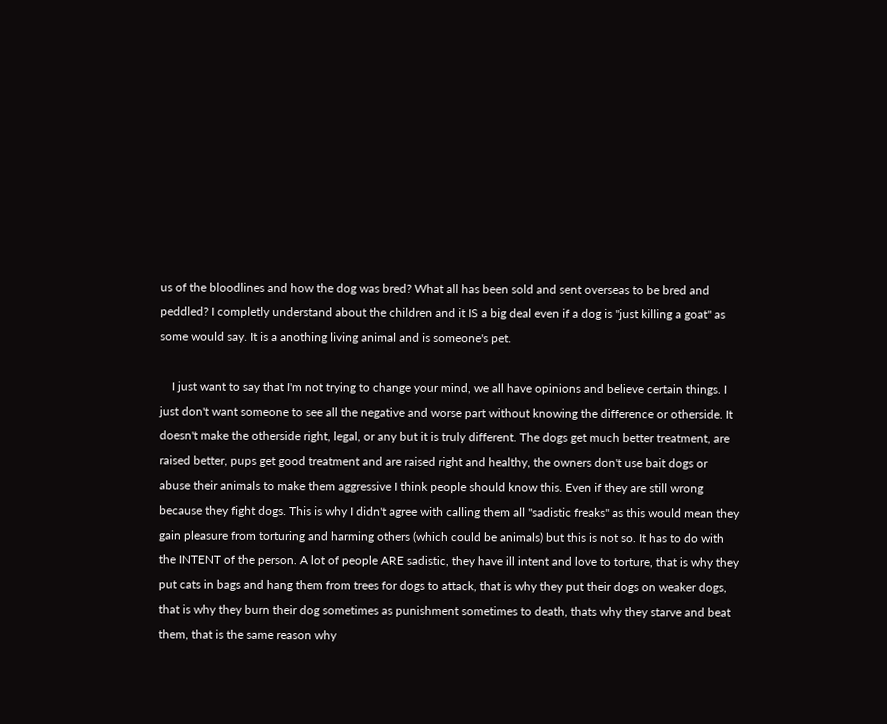us of the bloodlines and how the dog was bred? What all has been sold and sent overseas to be bred and peddled? I completly understand about the children and it IS a big deal even if a dog is "just killing a goat" as some would say. It is a anothing living animal and is someone's pet.

    I just want to say that I'm not trying to change your mind, we all have opinions and believe certain things. I just don't want someone to see all the negative and worse part without knowing the difference or otherside. It doesn't make the otherside right, legal, or any but it is truly different. The dogs get much better treatment, are raised better, pups get good treatment and are raised right and healthy, the owners don't use bait dogs or abuse their animals to make them aggressive I think people should know this. Even if they are still wrong because they fight dogs. This is why I didn't agree with calling them all "sadistic freaks" as this would mean they gain pleasure from torturing and harming others (which could be animals) but this is not so. It has to do with the INTENT of the person. A lot of people ARE sadistic, they have ill intent and love to torture, that is why they put cats in bags and hang them from trees for dogs to attack, that is why they put their dogs on weaker dogs, that is why they burn their dog sometimes as punishment sometimes to death, thats why they starve and beat them, that is the same reason why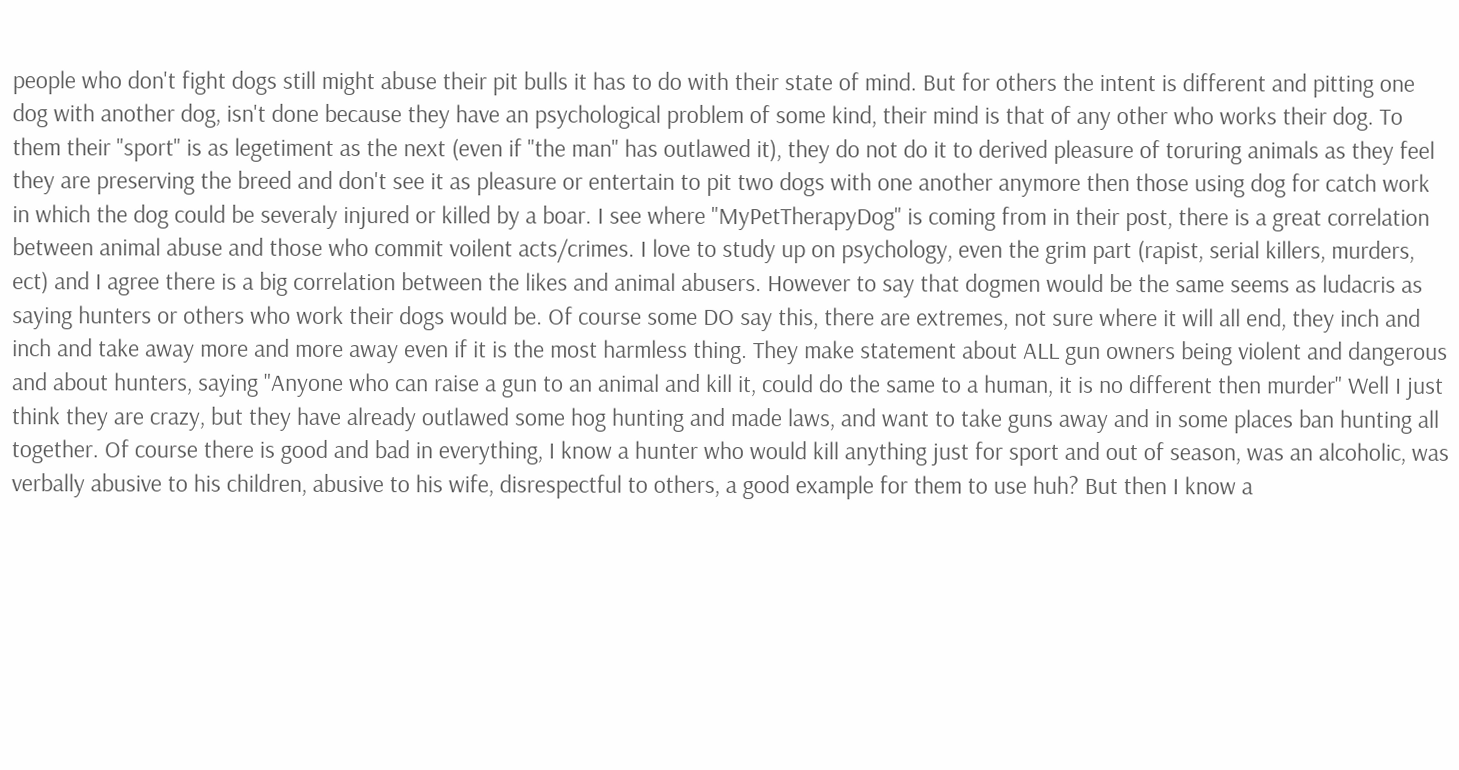people who don't fight dogs still might abuse their pit bulls it has to do with their state of mind. But for others the intent is different and pitting one dog with another dog, isn't done because they have an psychological problem of some kind, their mind is that of any other who works their dog. To them their "sport" is as legetiment as the next (even if "the man" has outlawed it), they do not do it to derived pleasure of toruring animals as they feel they are preserving the breed and don't see it as pleasure or entertain to pit two dogs with one another anymore then those using dog for catch work in which the dog could be severaly injured or killed by a boar. I see where "MyPetTherapyDog" is coming from in their post, there is a great correlation between animal abuse and those who commit voilent acts/crimes. I love to study up on psychology, even the grim part (rapist, serial killers, murders, ect) and I agree there is a big correlation between the likes and animal abusers. However to say that dogmen would be the same seems as ludacris as saying hunters or others who work their dogs would be. Of course some DO say this, there are extremes, not sure where it will all end, they inch and inch and take away more and more away even if it is the most harmless thing. They make statement about ALL gun owners being violent and dangerous and about hunters, saying "Anyone who can raise a gun to an animal and kill it, could do the same to a human, it is no different then murder" Well I just think they are crazy, but they have already outlawed some hog hunting and made laws, and want to take guns away and in some places ban hunting all together. Of course there is good and bad in everything, I know a hunter who would kill anything just for sport and out of season, was an alcoholic, was verbally abusive to his children, abusive to his wife, disrespectful to others, a good example for them to use huh? But then I know a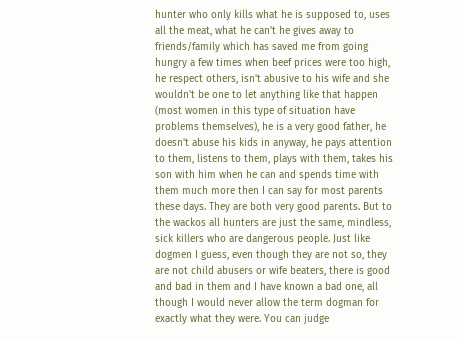hunter who only kills what he is supposed to, uses all the meat, what he can't he gives away to friends/family which has saved me from going hungry a few times when beef prices were too high, he respect others, isn't abusive to his wife and she wouldn't be one to let anything like that happen (most women in this type of situation have problems themselves), he is a very good father, he doesn't abuse his kids in anyway, he pays attention to them, listens to them, plays with them, takes his son with him when he can and spends time with them much more then I can say for most parents these days. They are both very good parents. But to the wackos all hunters are just the same, mindless, sick killers who are dangerous people. Just like dogmen I guess, even though they are not so, they are not child abusers or wife beaters, there is good and bad in them and I have known a bad one, all though I would never allow the term dogman for exactly what they were. You can judge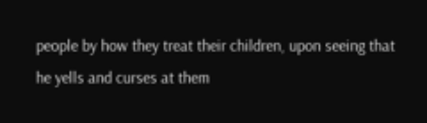people by how they treat their children, upon seeing that he yells and curses at them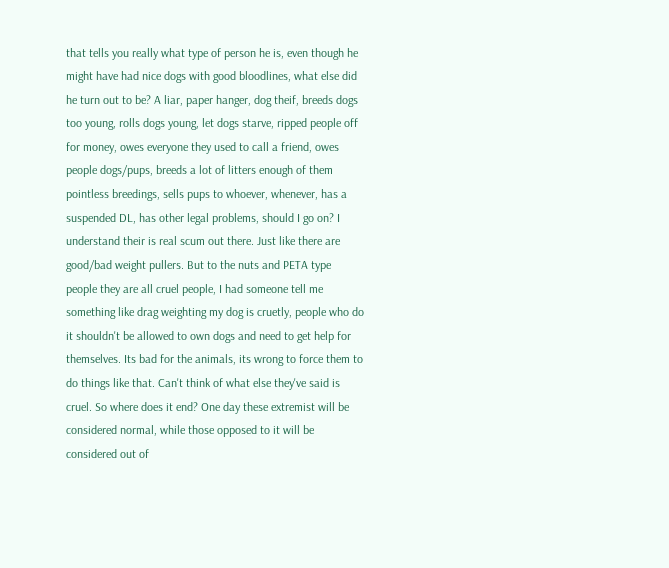that tells you really what type of person he is, even though he might have had nice dogs with good bloodlines, what else did he turn out to be? A liar, paper hanger, dog theif, breeds dogs too young, rolls dogs young, let dogs starve, ripped people off for money, owes everyone they used to call a friend, owes people dogs/pups, breeds a lot of litters enough of them pointless breedings, sells pups to whoever, whenever, has a suspended DL, has other legal problems, should I go on? I understand their is real scum out there. Just like there are good/bad weight pullers. But to the nuts and PETA type people they are all cruel people, I had someone tell me something like drag weighting my dog is cruetly, people who do it shouldn't be allowed to own dogs and need to get help for themselves. Its bad for the animals, its wrong to force them to do things like that. Can't think of what else they've said is cruel. So where does it end? One day these extremist will be considered normal, while those opposed to it will be considered out of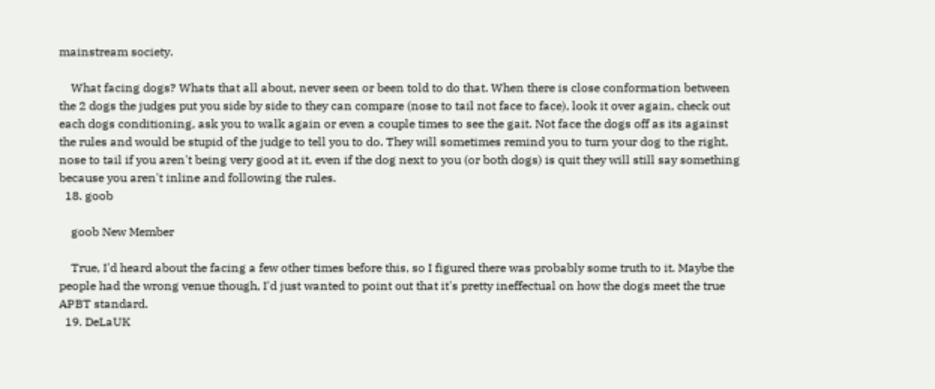mainstream society.

    What facing dogs? Whats that all about, never seen or been told to do that. When there is close conformation between the 2 dogs the judges put you side by side to they can compare (nose to tail not face to face), look it over again, check out each dogs conditioning, ask you to walk again or even a couple times to see the gait. Not face the dogs off as its against the rules and would be stupid of the judge to tell you to do. They will sometimes remind you to turn your dog to the right, nose to tail if you aren't being very good at it, even if the dog next to you (or both dogs) is quit they will still say something because you aren't inline and following the rules.
  18. goob

    goob New Member

    True, I'd heard about the facing a few other times before this, so I figured there was probably some truth to it. Maybe the people had the wrong venue though, I'd just wanted to point out that it's pretty ineffectual on how the dogs meet the true APBT standard.
  19. DeLaUK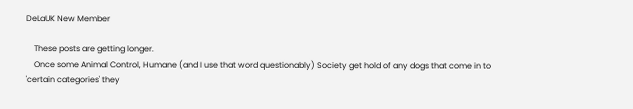DeLaUK New Member

    These posts are getting longer.
    Once some Animal Control, Humane (and I use that word questionably) Society get hold of any dogs that come in to 'certain categories' they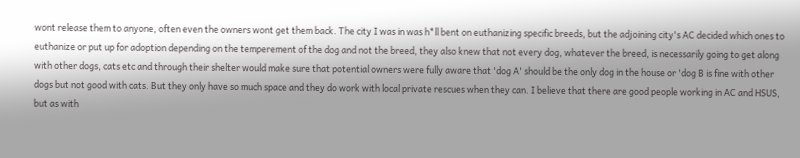wont release them to anyone, often even the owners wont get them back. The city I was in was h*ll bent on euthanizing specific breeds, but the adjoining city's AC decided which ones to euthanize or put up for adoption depending on the temperement of the dog and not the breed, they also knew that not every dog, whatever the breed, is necessarily going to get along with other dogs, cats etc and through their shelter would make sure that potential owners were fully aware that 'dog A' should be the only dog in the house or 'dog B is fine with other dogs but not good with cats. But they only have so much space and they do work with local private rescues when they can. I believe that there are good people working in AC and HSUS, but as with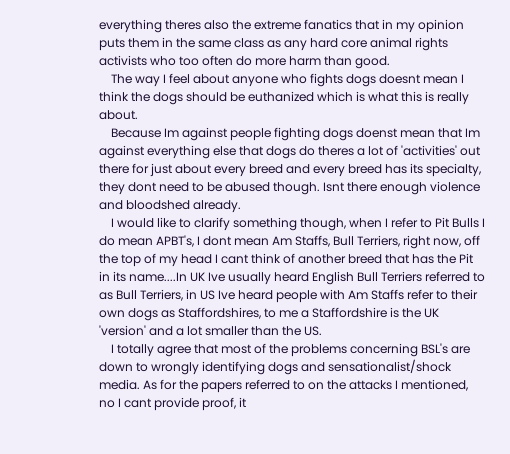everything theres also the extreme fanatics that in my opinion puts them in the same class as any hard core animal rights activists who too often do more harm than good.
    The way I feel about anyone who fights dogs doesnt mean I think the dogs should be euthanized which is what this is really about.
    Because Im against people fighting dogs doenst mean that Im against everything else that dogs do theres a lot of 'activities' out there for just about every breed and every breed has its specialty, they dont need to be abused though. Isnt there enough violence and bloodshed already.
    I would like to clarify something though, when I refer to Pit Bulls I do mean APBT's, I dont mean Am Staffs, Bull Terriers, right now, off the top of my head I cant think of another breed that has the Pit in its name....In UK Ive usually heard English Bull Terriers referred to as Bull Terriers, in US Ive heard people with Am Staffs refer to their own dogs as Staffordshires, to me a Staffordshire is the UK 'version' and a lot smaller than the US.
    I totally agree that most of the problems concerning BSL's are down to wrongly identifying dogs and sensationalist/shock media. As for the papers referred to on the attacks I mentioned, no I cant provide proof, it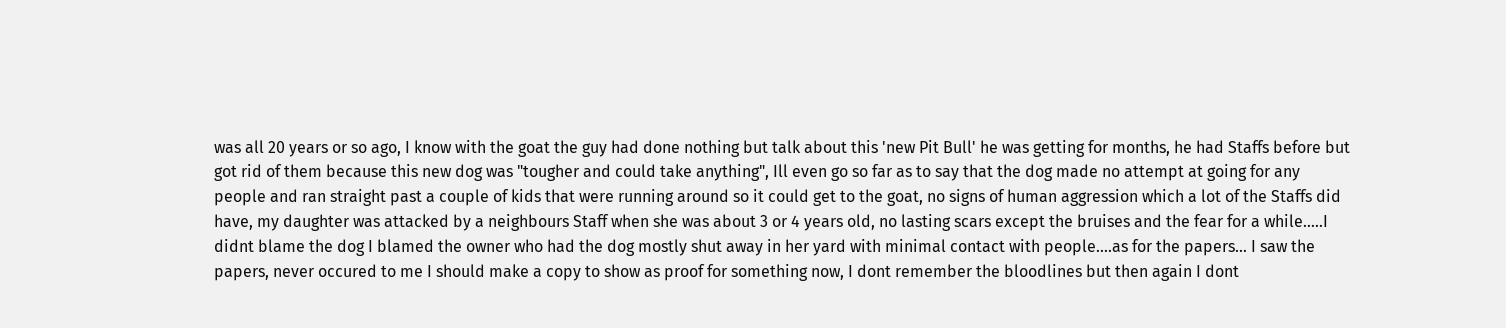was all 20 years or so ago, I know with the goat the guy had done nothing but talk about this 'new Pit Bull' he was getting for months, he had Staffs before but got rid of them because this new dog was "tougher and could take anything", Ill even go so far as to say that the dog made no attempt at going for any people and ran straight past a couple of kids that were running around so it could get to the goat, no signs of human aggression which a lot of the Staffs did have, my daughter was attacked by a neighbours Staff when she was about 3 or 4 years old, no lasting scars except the bruises and the fear for a while.....I didnt blame the dog I blamed the owner who had the dog mostly shut away in her yard with minimal contact with people....as for the papers... I saw the papers, never occured to me I should make a copy to show as proof for something now, I dont remember the bloodlines but then again I dont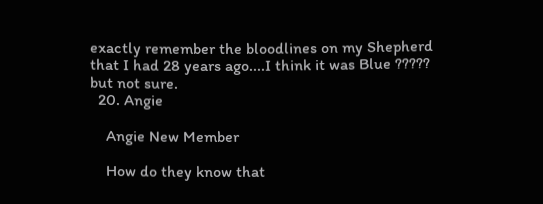exactly remember the bloodlines on my Shepherd that I had 28 years ago....I think it was Blue ????? but not sure.
  20. Angie

    Angie New Member

    How do they know that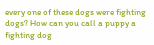every one of these dogs were fighting dogs? How can you call a puppy a fighting dog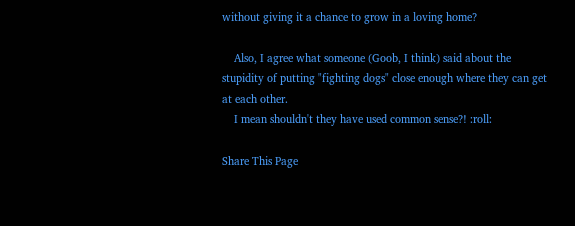without giving it a chance to grow in a loving home?

    Also, I agree what someone (Goob, I think) said about the stupidity of putting "fighting dogs" close enough where they can get at each other.
    I mean shouldn't they have used common sense?! :roll:

Share This Page